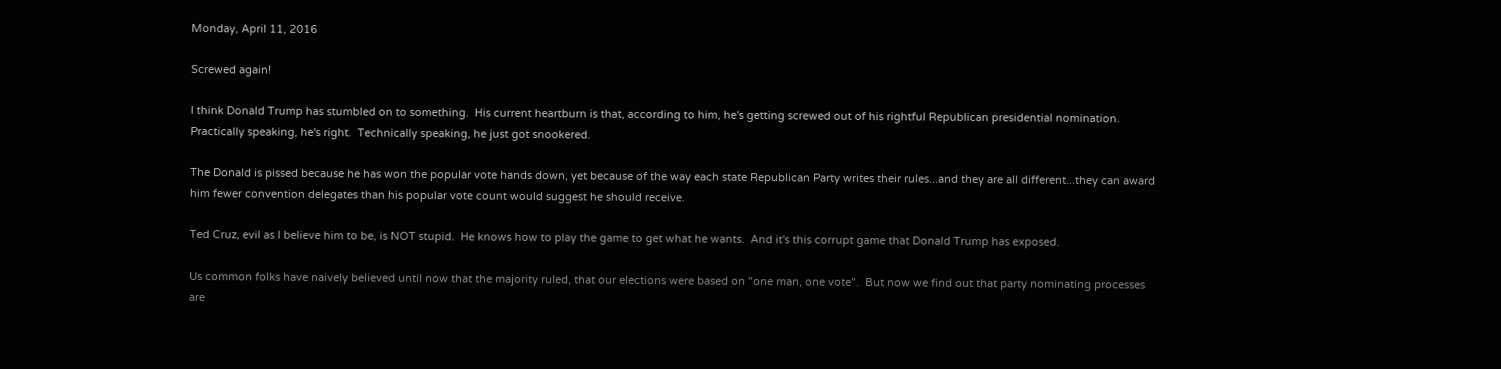Monday, April 11, 2016

Screwed again!

I think Donald Trump has stumbled on to something.  His current heartburn is that, according to him, he's getting screwed out of his rightful Republican presidential nomination.  Practically speaking, he's right.  Technically speaking, he just got snookered.

The Donald is pissed because he has won the popular vote hands down, yet because of the way each state Republican Party writes their rules...and they are all different...they can award him fewer convention delegates than his popular vote count would suggest he should receive.

Ted Cruz, evil as I believe him to be, is NOT stupid.  He knows how to play the game to get what he wants.  And it's this corrupt game that Donald Trump has exposed.

Us common folks have naively believed until now that the majority ruled, that our elections were based on "one man, one vote".  But now we find out that party nominating processes are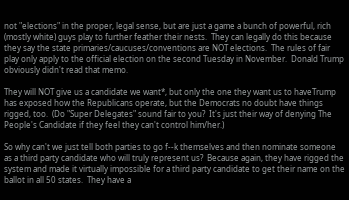not "elections" in the proper, legal sense, but are just a game a bunch of powerful, rich (mostly white) guys play to further feather their nests.  They can legally do this because they say the state primaries/caucuses/conventions are NOT elections.  The rules of fair play only apply to the official election on the second Tuesday in November.  Donald Trump obviously didn't read that memo.

They will NOT give us a candidate we want*, but only the one they want us to haveTrump has exposed how the Republicans operate, but the Democrats no doubt have things rigged, too.  (Do "Super Delegates" sound fair to you?  It's just their way of denying The People's Candidate if they feel they can't control him/her.)

So why can't we just tell both parties to go f--k themselves and then nominate someone as a third party candidate who will truly represent us?  Because again, they have rigged the system and made it virtually impossible for a third party candidate to get their name on the ballot in all 50 states.  They have a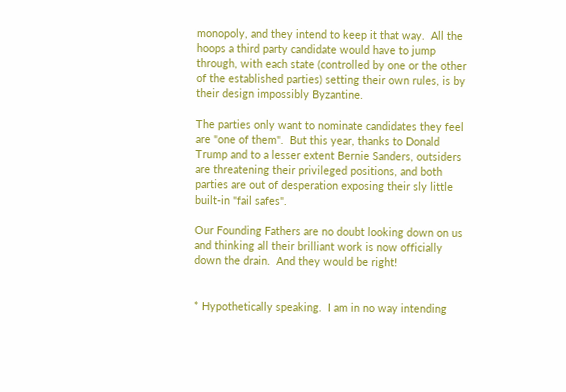monopoly, and they intend to keep it that way.  All the hoops a third party candidate would have to jump through, with each state (controlled by one or the other of the established parties) setting their own rules, is by their design impossibly Byzantine.

The parties only want to nominate candidates they feel are "one of them".  But this year, thanks to Donald Trump and to a lesser extent Bernie Sanders, outsiders are threatening their privileged positions, and both parties are out of desperation exposing their sly little built-in "fail safes".

Our Founding Fathers are no doubt looking down on us and thinking all their brilliant work is now officially down the drain.  And they would be right!


* Hypothetically speaking.  I am in no way intending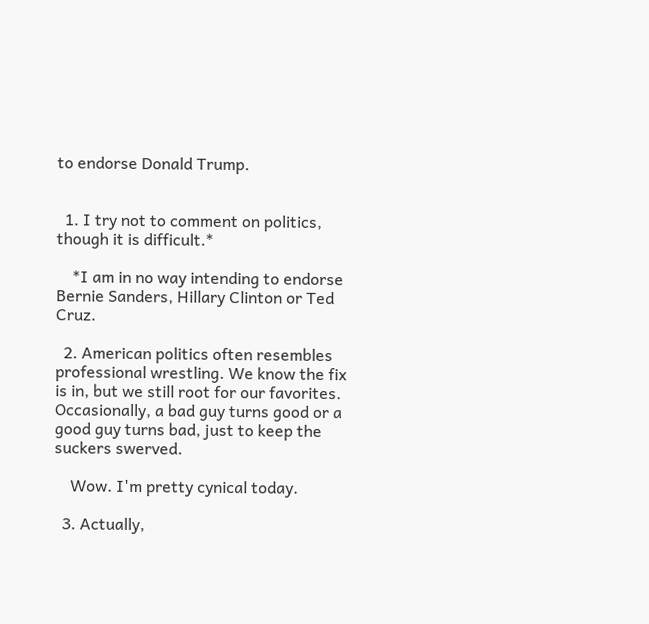to endorse Donald Trump.


  1. I try not to comment on politics, though it is difficult.*

    *I am in no way intending to endorse Bernie Sanders, Hillary Clinton or Ted Cruz.

  2. American politics often resembles professional wrestling. We know the fix is in, but we still root for our favorites. Occasionally, a bad guy turns good or a good guy turns bad, just to keep the suckers swerved.

    Wow. I'm pretty cynical today.

  3. Actually,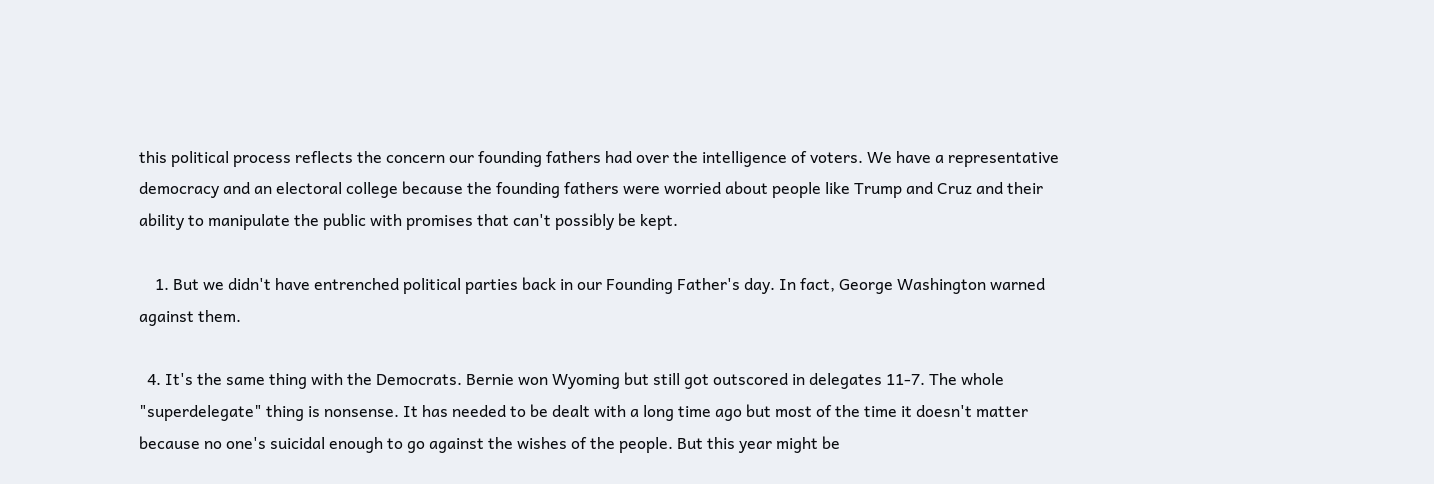this political process reflects the concern our founding fathers had over the intelligence of voters. We have a representative democracy and an electoral college because the founding fathers were worried about people like Trump and Cruz and their ability to manipulate the public with promises that can't possibly be kept.

    1. But we didn't have entrenched political parties back in our Founding Father's day. In fact, George Washington warned against them.

  4. It's the same thing with the Democrats. Bernie won Wyoming but still got outscored in delegates 11-7. The whole "superdelegate" thing is nonsense. It has needed to be dealt with a long time ago but most of the time it doesn't matter because no one's suicidal enough to go against the wishes of the people. But this year might be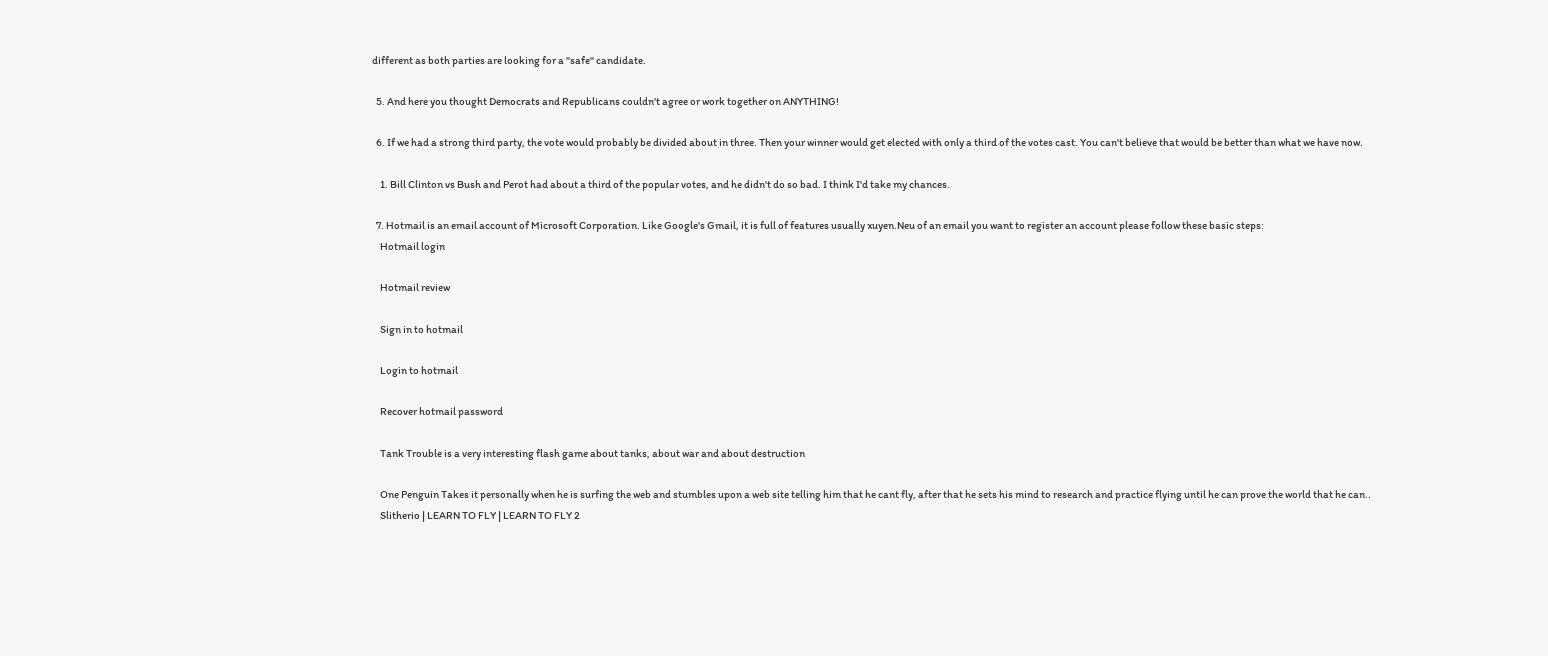different as both parties are looking for a "safe" candidate.

  5. And here you thought Democrats and Republicans couldn't agree or work together on ANYTHING!

  6. If we had a strong third party, the vote would probably be divided about in three. Then your winner would get elected with only a third of the votes cast. You can't believe that would be better than what we have now.

    1. Bill Clinton vs Bush and Perot had about a third of the popular votes, and he didn't do so bad. I think I'd take my chances.

  7. Hotmail is an email account of Microsoft Corporation. Like Google's Gmail, it is full of features usually xuyen.Neu of an email you want to register an account please follow these basic steps:
    Hotmail login

    Hotmail review

    Sign in to hotmail

    Login to hotmail

    Recover hotmail password

    Tank Trouble is a very interesting flash game about tanks, about war and about destruction

    One Penguin Takes it personally when he is surfing the web and stumbles upon a web site telling him that he cant fly, after that he sets his mind to research and practice flying until he can prove the world that he can..
    Slitherio | LEARN TO FLY | LEARN TO FLY 2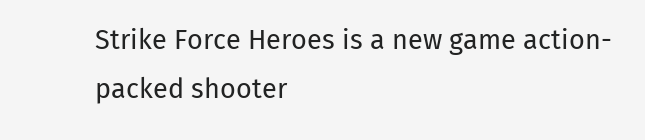Strike Force Heroes is a new game action-packed shooter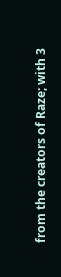from the creators of Raze; with 3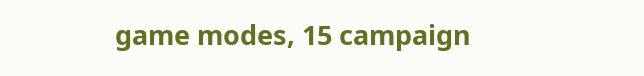game modes, 15 campaign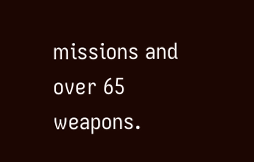missions and over 65 weapons.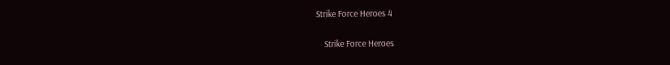Strike Force Heroes 4

    Strike Force Heroes